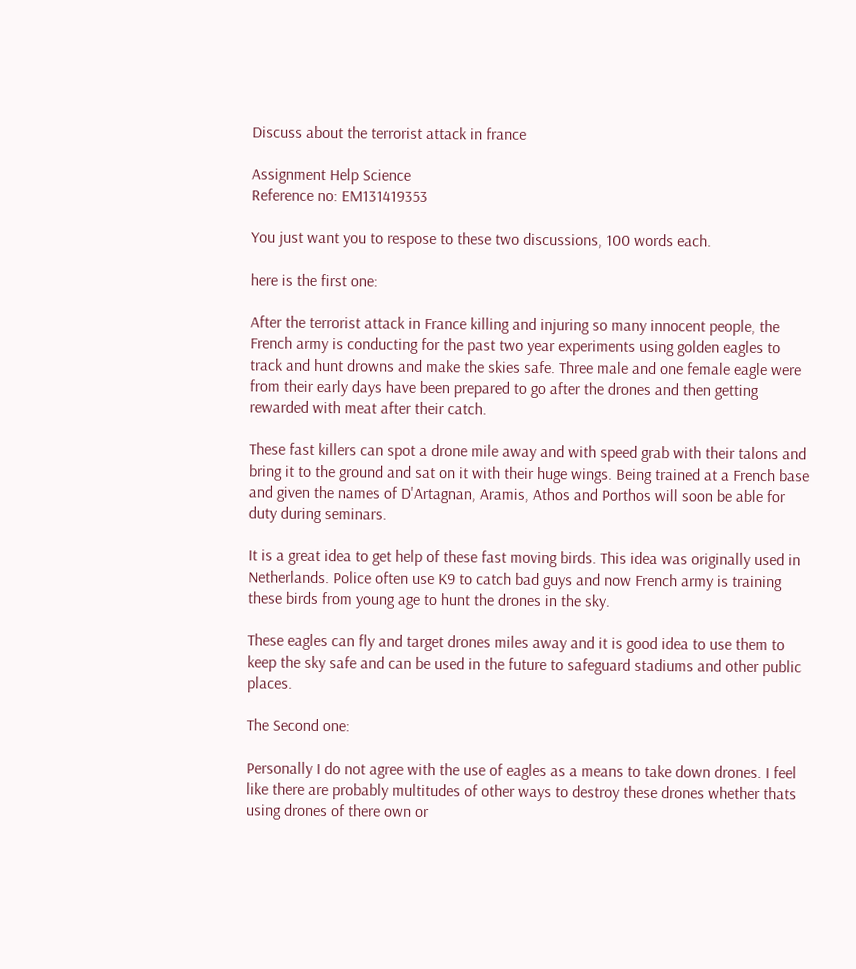Discuss about the terrorist attack in france

Assignment Help Science
Reference no: EM131419353

You just want you to respose to these two discussions, 100 words each.

here is the first one:

After the terrorist attack in France killing and injuring so many innocent people, the French army is conducting for the past two year experiments using golden eagles to track and hunt drowns and make the skies safe. Three male and one female eagle were from their early days have been prepared to go after the drones and then getting rewarded with meat after their catch.

These fast killers can spot a drone mile away and with speed grab with their talons and bring it to the ground and sat on it with their huge wings. Being trained at a French base and given the names of D'Artagnan, Aramis, Athos and Porthos will soon be able for duty during seminars.

It is a great idea to get help of these fast moving birds. This idea was originally used in Netherlands. Police often use K9 to catch bad guys and now French army is training these birds from young age to hunt the drones in the sky.

These eagles can fly and target drones miles away and it is good idea to use them to keep the sky safe and can be used in the future to safeguard stadiums and other public places.

The Second one:

Personally I do not agree with the use of eagles as a means to take down drones. I feel like there are probably multitudes of other ways to destroy these drones whether thats using drones of there own or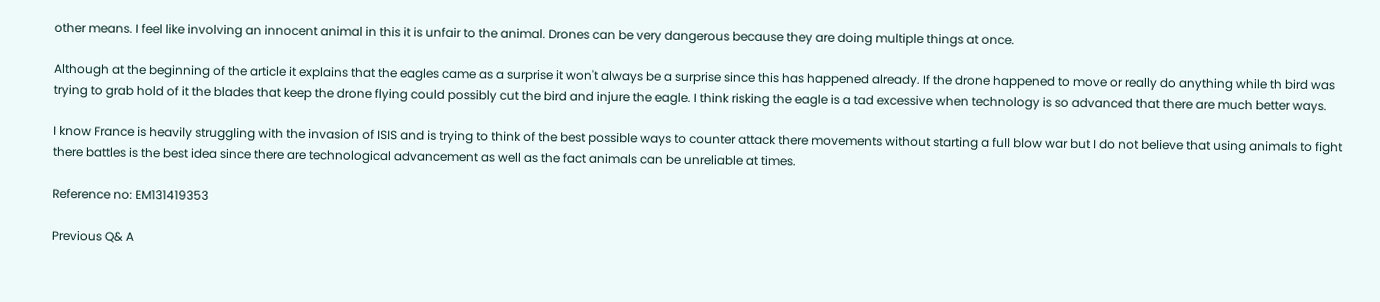other means. I feel like involving an innocent animal in this it is unfair to the animal. Drones can be very dangerous because they are doing multiple things at once.

Although at the beginning of the article it explains that the eagles came as a surprise it won't always be a surprise since this has happened already. If the drone happened to move or really do anything while th bird was trying to grab hold of it the blades that keep the drone flying could possibly cut the bird and injure the eagle. I think risking the eagle is a tad excessive when technology is so advanced that there are much better ways.

I know France is heavily struggling with the invasion of ISIS and is trying to think of the best possible ways to counter attack there movements without starting a full blow war but I do not believe that using animals to fight there battles is the best idea since there are technological advancement as well as the fact animals can be unreliable at times.

Reference no: EM131419353

Previous Q& A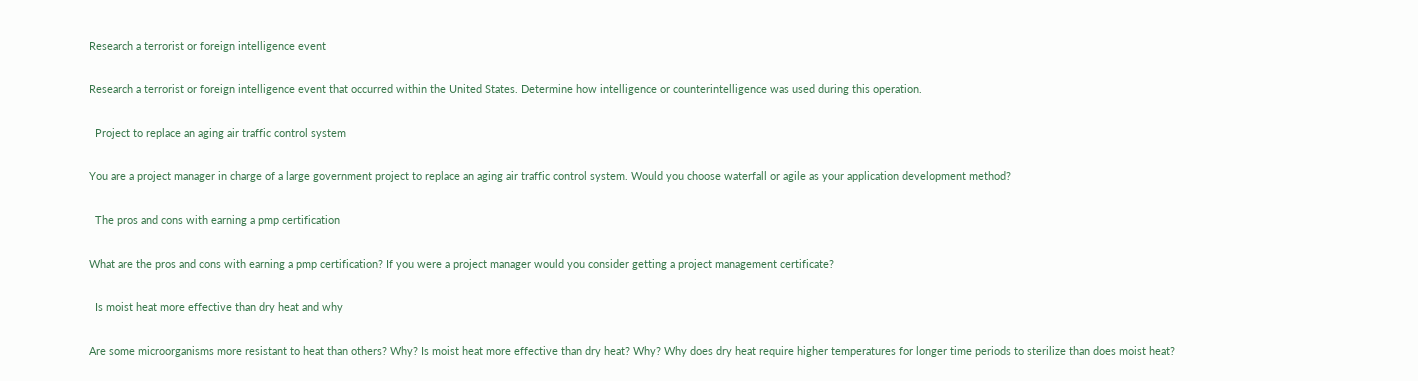Research a terrorist or foreign intelligence event

Research a terrorist or foreign intelligence event that occurred within the United States. Determine how intelligence or counterintelligence was used during this operation.

  Project to replace an aging air traffic control system

You are a project manager in charge of a large government project to replace an aging air traffic control system. Would you choose waterfall or agile as your application development method?

  The pros and cons with earning a pmp certification

What are the pros and cons with earning a pmp certification? If you were a project manager would you consider getting a project management certificate?

  Is moist heat more effective than dry heat and why

Are some microorganisms more resistant to heat than others? Why? Is moist heat more effective than dry heat? Why? Why does dry heat require higher temperatures for longer time periods to sterilize than does moist heat?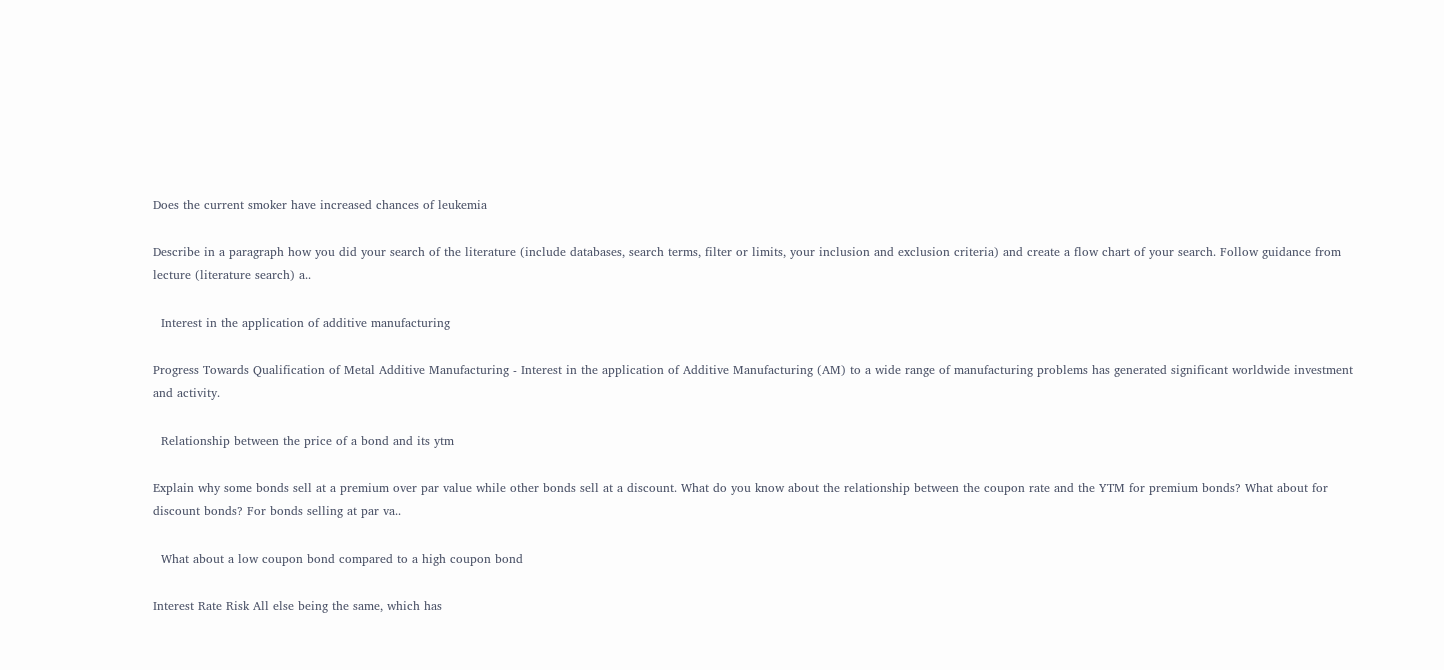Does the current smoker have increased chances of leukemia

Describe in a paragraph how you did your search of the literature (include databases, search terms, filter or limits, your inclusion and exclusion criteria) and create a flow chart of your search. Follow guidance from lecture (literature search) a..

  Interest in the application of additive manufacturing

Progress Towards Qualification of Metal Additive Manufacturing - Interest in the application of Additive Manufacturing (AM) to a wide range of manufacturing problems has generated significant worldwide investment and activity.

  Relationship between the price of a bond and its ytm

Explain why some bonds sell at a premium over par value while other bonds sell at a discount. What do you know about the relationship between the coupon rate and the YTM for premium bonds? What about for discount bonds? For bonds selling at par va..

  What about a low coupon bond compared to a high coupon bond

Interest Rate Risk All else being the same, which has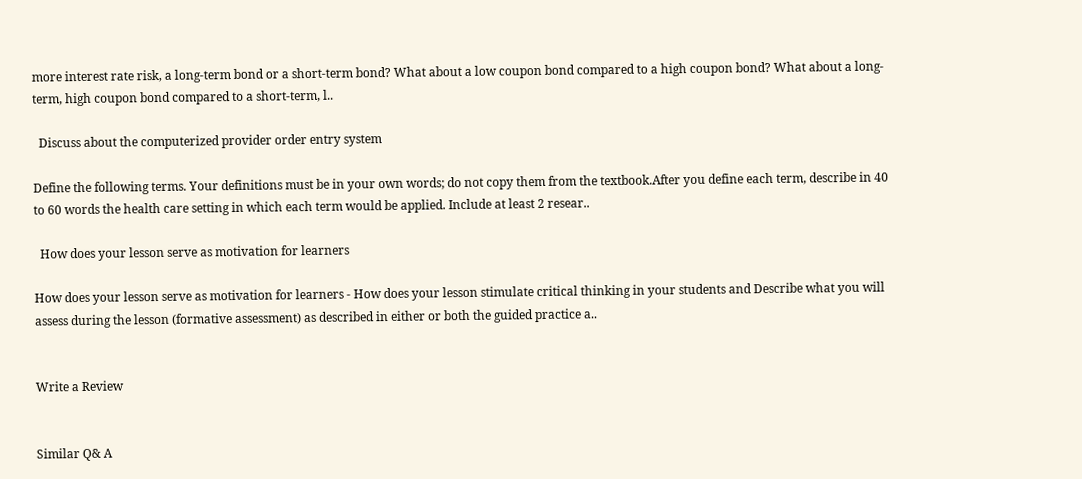more interest rate risk, a long-term bond or a short-term bond? What about a low coupon bond compared to a high coupon bond? What about a long-term, high coupon bond compared to a short-term, l..

  Discuss about the computerized provider order entry system

Define the following terms. Your definitions must be in your own words; do not copy them from the textbook.After you define each term, describe in 40 to 60 words the health care setting in which each term would be applied. Include at least 2 resear..

  How does your lesson serve as motivation for learners

How does your lesson serve as motivation for learners - How does your lesson stimulate critical thinking in your students and Describe what you will assess during the lesson (formative assessment) as described in either or both the guided practice a..


Write a Review


Similar Q& A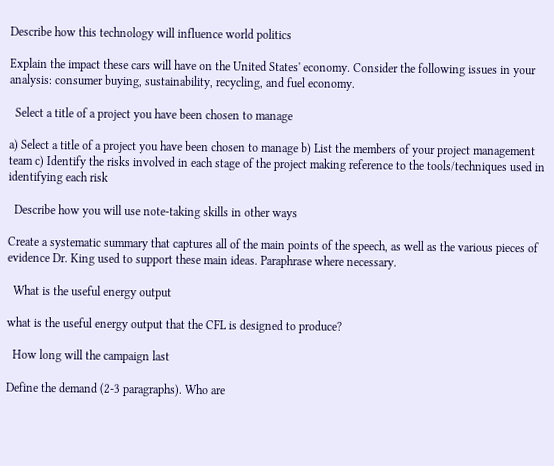Describe how this technology will influence world politics

Explain the impact these cars will have on the United States' economy. Consider the following issues in your analysis: consumer buying, sustainability, recycling, and fuel economy.

  Select a title of a project you have been chosen to manage

a) Select a title of a project you have been chosen to manage b) List the members of your project management team c) Identify the risks involved in each stage of the project making reference to the tools/techniques used in identifying each risk

  Describe how you will use note-taking skills in other ways

Create a systematic summary that captures all of the main points of the speech, as well as the various pieces of evidence Dr. King used to support these main ideas. Paraphrase where necessary.

  What is the useful energy output

what is the useful energy output that the CFL is designed to produce?

  How long will the campaign last

Define the demand (2-3 paragraphs). Who are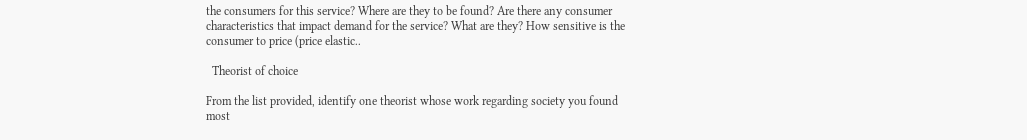the consumers for this service? Where are they to be found? Are there any consumer characteristics that impact demand for the service? What are they? How sensitive is the consumer to price (price elastic..

  Theorist of choice

From the list provided, identify one theorist whose work regarding society you found most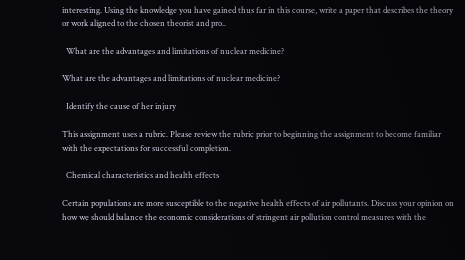interesting. Using the knowledge you have gained thus far in this course, write a paper that describes the theory or work aligned to the chosen theorist and pro..

  What are the advantages and limitations of nuclear medicine?

What are the advantages and limitations of nuclear medicine?

  Identify the cause of her injury

This assignment uses a rubric. Please review the rubric prior to beginning the assignment to become familiar with the expectations for successful completion.

  Chemical characteristics and health effects

Certain populations are more susceptible to the negative health effects of air pollutants. Discuss your opinion on how we should balance the economic considerations of stringent air pollution control measures with the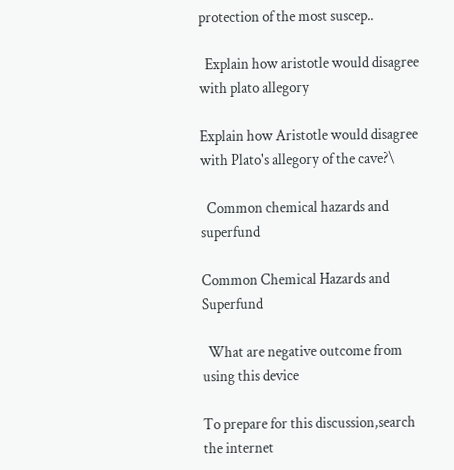protection of the most suscep..

  Explain how aristotle would disagree with plato allegory

Explain how Aristotle would disagree with Plato's allegory of the cave?\

  Common chemical hazards and superfund

Common Chemical Hazards and Superfund

  What are negative outcome from using this device

To prepare for this discussion,search the internet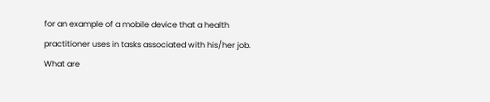for an example of a mobile device that a health practitioner uses in tasks associated with his/her job. What are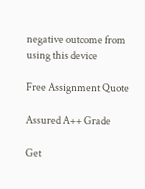negative outcome from using this device

Free Assignment Quote

Assured A++ Grade

Get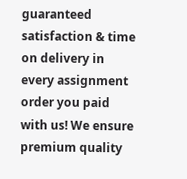guaranteed satisfaction & time on delivery in every assignment order you paid with us! We ensure premium quality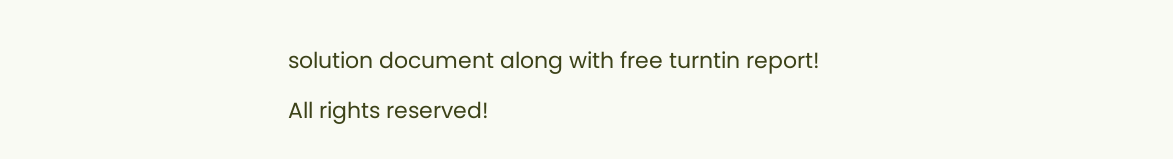solution document along with free turntin report!

All rights reserved!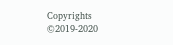Copyrights ©2019-2020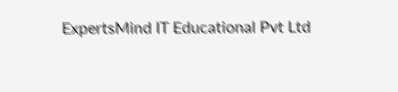ExpertsMind IT Educational Pvt Ltd